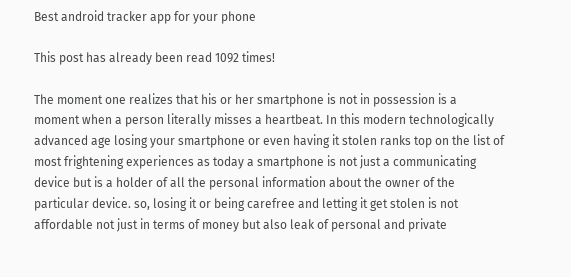Best android tracker app for your phone

This post has already been read 1092 times!

The moment one realizes that his or her smartphone is not in possession is a moment when a person literally misses a heartbeat. In this modern technologically advanced age losing your smartphone or even having it stolen ranks top on the list of most frightening experiences as today a smartphone is not just a communicating device but is a holder of all the personal information about the owner of the particular device. so, losing it or being carefree and letting it get stolen is not affordable not just in terms of money but also leak of personal and private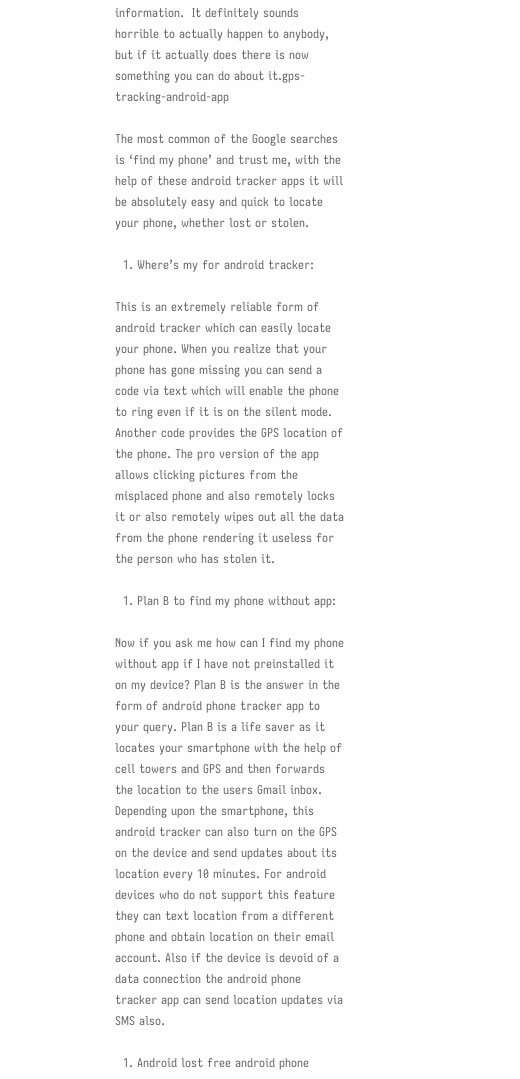information.  It definitely sounds horrible to actually happen to anybody, but if it actually does there is now something you can do about it.gps-tracking-android-app

The most common of the Google searches is ‘find my phone’ and trust me, with the help of these android tracker apps it will be absolutely easy and quick to locate your phone, whether lost or stolen.

  1. Where’s my for android tracker:

This is an extremely reliable form of android tracker which can easily locate your phone. When you realize that your phone has gone missing you can send a code via text which will enable the phone to ring even if it is on the silent mode. Another code provides the GPS location of the phone. The pro version of the app allows clicking pictures from the misplaced phone and also remotely locks it or also remotely wipes out all the data from the phone rendering it useless for the person who has stolen it.

  1. Plan B to find my phone without app:

Now if you ask me how can I find my phone without app if I have not preinstalled it on my device? Plan B is the answer in the form of android phone tracker app to your query. Plan B is a life saver as it locates your smartphone with the help of cell towers and GPS and then forwards the location to the users Gmail inbox. Depending upon the smartphone, this android tracker can also turn on the GPS on the device and send updates about its location every 10 minutes. For android devices who do not support this feature they can text location from a different phone and obtain location on their email account. Also if the device is devoid of a data connection the android phone tracker app can send location updates via SMS also.

  1. Android lost free android phone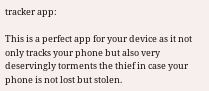tracker app:

This is a perfect app for your device as it not only tracks your phone but also very deservingly torments the thief in case your phone is not lost but stolen.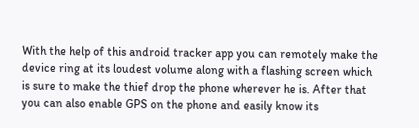With the help of this android tracker app you can remotely make the device ring at its loudest volume along with a flashing screen which is sure to make the thief drop the phone wherever he is. After that you can also enable GPS on the phone and easily know its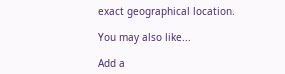exact geographical location.

You may also like...

Add a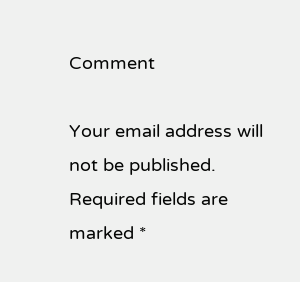Comment

Your email address will not be published. Required fields are marked *